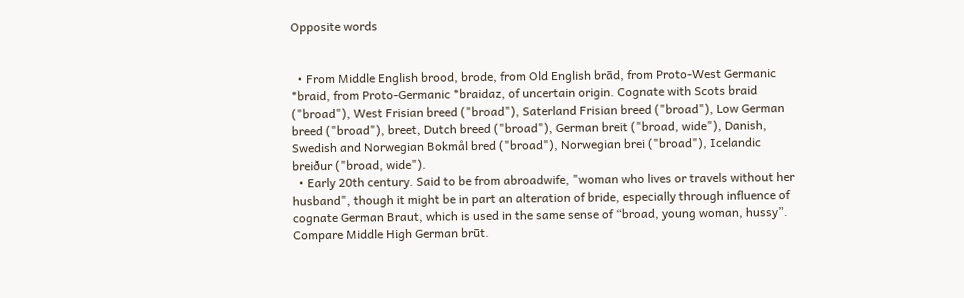Opposite words


  • From Middle English brood, brode, from Old English brād, from Proto-West Germanic *braid, from Proto-Germanic *braidaz, of uncertain origin. Cognate with Scots braid ("broad"), West Frisian breed ("broad"), Saterland Frisian breed ("broad"), Low German breed ("broad"), breet, Dutch breed ("broad"), German breit ("broad, wide"), Danish, Swedish and Norwegian Bokmål bred ("broad"), Norwegian brei ("broad"), Icelandic breiður ("broad, wide").
  • Early 20th century. Said to be from abroadwife, "woman who lives or travels without her husband", though it might be in part an alteration of bride, especially through influence of cognate German Braut, which is used in the same sense of “broad, young woman, hussy”. Compare Middle High German brūt.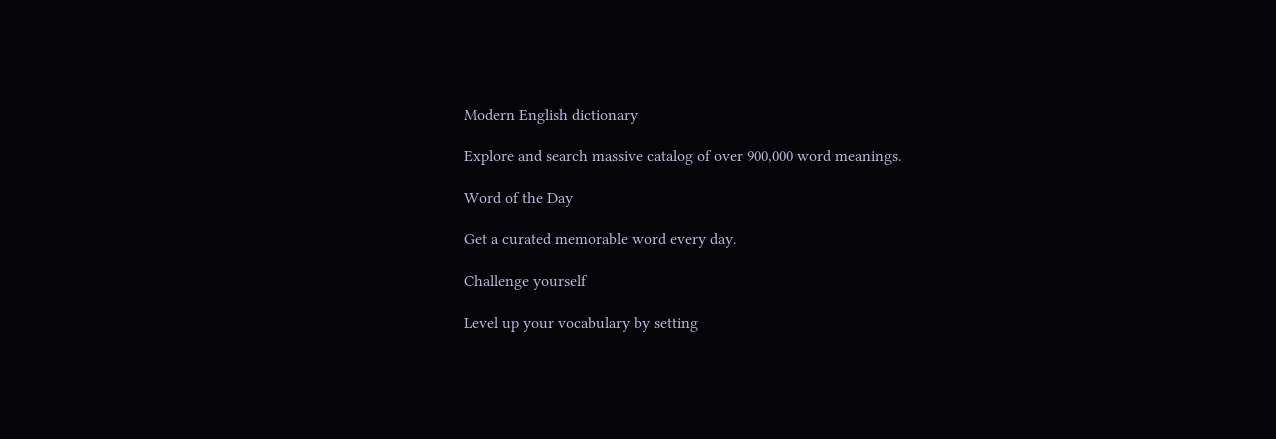Modern English dictionary

Explore and search massive catalog of over 900,000 word meanings.

Word of the Day

Get a curated memorable word every day.

Challenge yourself

Level up your vocabulary by setting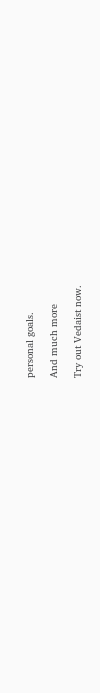personal goals.

And much more

Try out Vedaist now.